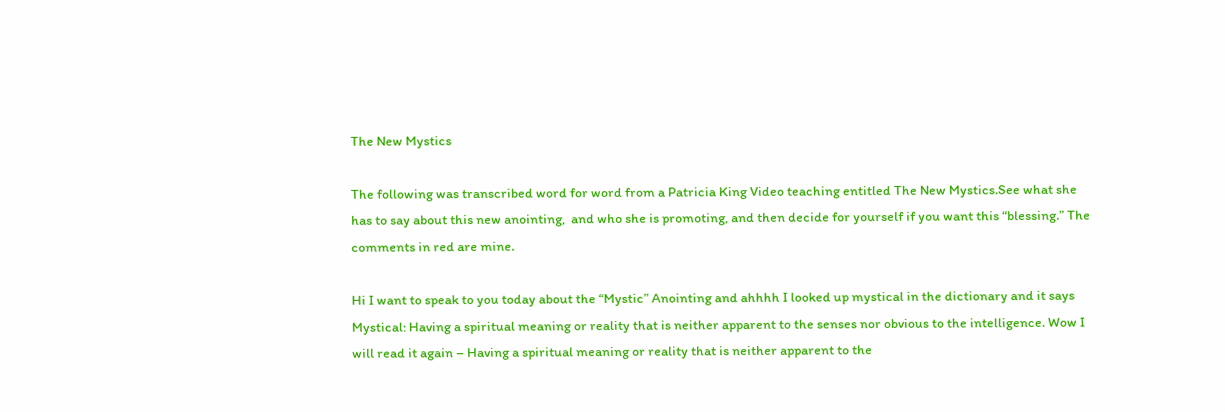The New Mystics

The following was transcribed word for word from a Patricia King Video teaching entitled The New Mystics.See what she has to say about this new anointing,  and who she is promoting, and then decide for yourself if you want this “blessing.” The comments in red are mine.

Hi I want to speak to you today about the “Mystic” Anointing and ahhhh I looked up mystical in the dictionary and it says Mystical: Having a spiritual meaning or reality that is neither apparent to the senses nor obvious to the intelligence. Wow I will read it again – Having a spiritual meaning or reality that is neither apparent to the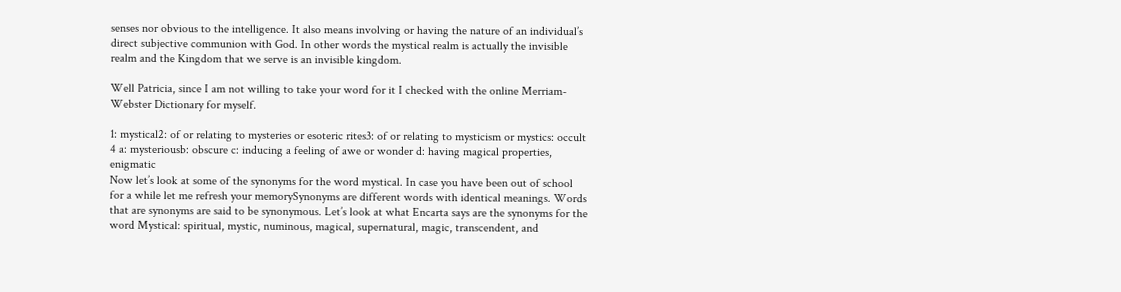senses nor obvious to the intelligence. It also means involving or having the nature of an individual’s direct subjective communion with God. In other words the mystical realm is actually the invisible realm and the Kingdom that we serve is an invisible kingdom.

Well Patricia, since I am not willing to take your word for it I checked with the online Merriam-Webster Dictionary for myself.

1: mystical2: of or relating to mysteries or esoteric rites3: of or relating to mysticism or mystics: occult
4 a: mysteriousb: obscure c: inducing a feeling of awe or wonder d: having magical properties, enigmatic
Now let’s look at some of the synonyms for the word mystical. In case you have been out of school for a while let me refresh your memorySynonyms are different words with identical meanings. Words that are synonyms are said to be synonymous. Let’s look at what Encarta says are the synonyms for the word Mystical: spiritual, mystic, numinous, magical, supernatural, magic, transcendent, and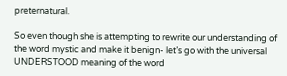preternatural.

So even though she is attempting to rewrite our understanding of the word mystic and make it benign- let’s go with the universal UNDERSTOOD meaning of the word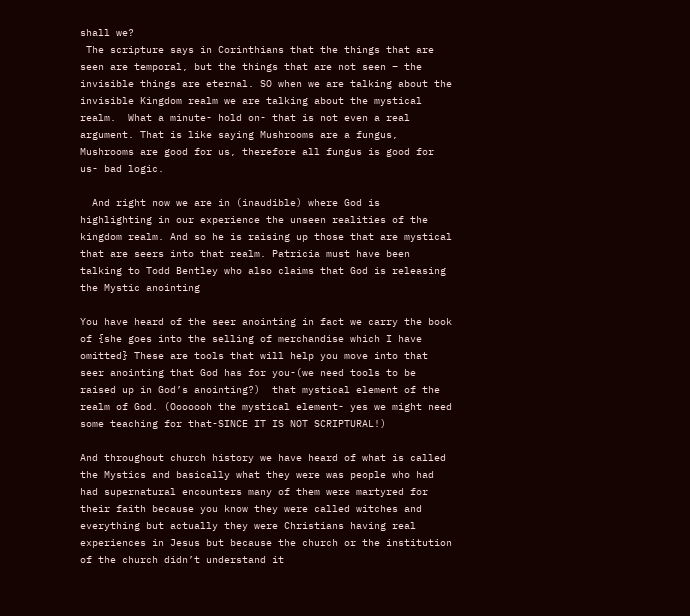shall we?
 The scripture says in Corinthians that the things that are seen are temporal, but the things that are not seen – the invisible things are eternal. SO when we are talking about the invisible Kingdom realm we are talking about the mystical realm.  What a minute- hold on- that is not even a real argument. That is like saying Mushrooms are a fungus, Mushrooms are good for us, therefore all fungus is good for us- bad logic.

  And right now we are in (inaudible) where God is highlighting in our experience the unseen realities of the kingdom realm. And so he is raising up those that are mystical that are seers into that realm. Patricia must have been talking to Todd Bentley who also claims that God is releasing the Mystic anointing

You have heard of the seer anointing in fact we carry the book of {she goes into the selling of merchandise which I have omitted} These are tools that will help you move into that seer anointing that God has for you-(we need tools to be raised up in God’s anointing?)  that mystical element of the realm of God. (Ooooooh the mystical element- yes we might need some teaching for that-SINCE IT IS NOT SCRIPTURAL!)

And throughout church history we have heard of what is called the Mystics and basically what they were was people who had had supernatural encounters many of them were martyred for their faith because you know they were called witches and everything but actually they were Christians having real experiences in Jesus but because the church or the institution of the church didn’t understand it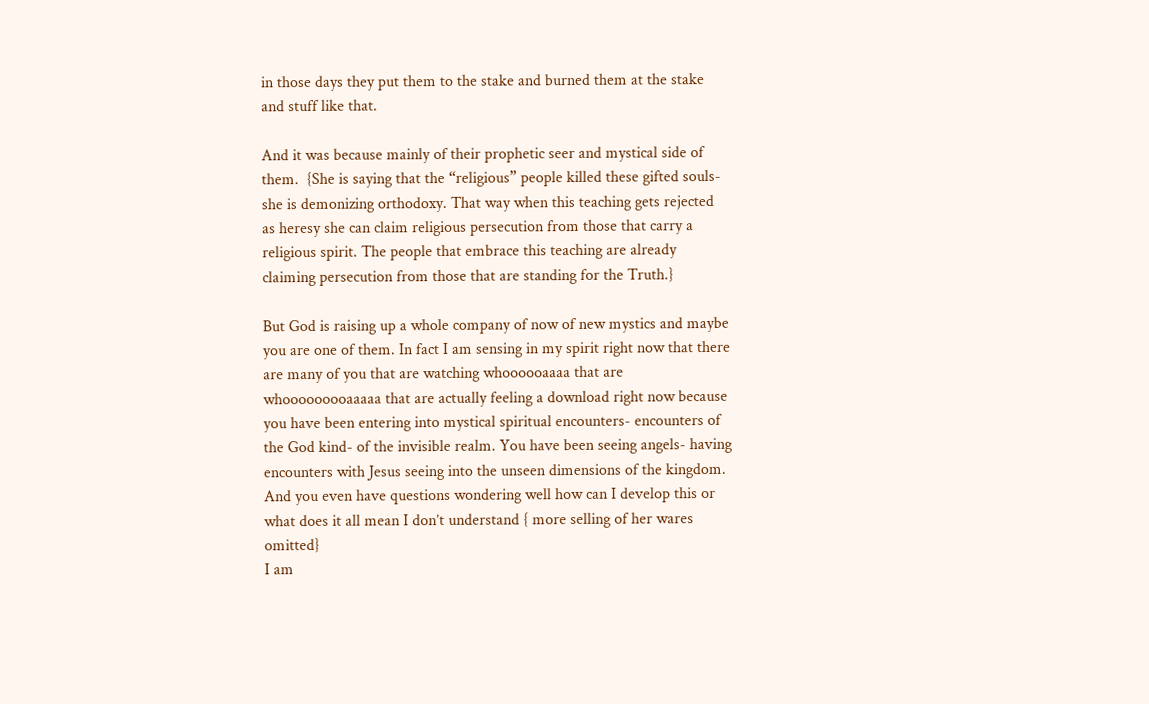in those days they put them to the stake and burned them at the stake and stuff like that.

And it was because mainly of their prophetic seer and mystical side of them.  {She is saying that the “religious” people killed these gifted souls- she is demonizing orthodoxy. That way when this teaching gets rejected as heresy she can claim religious persecution from those that carry a religious spirit. The people that embrace this teaching are already claiming persecution from those that are standing for the Truth.}

But God is raising up a whole company of now of new mystics and maybe you are one of them. In fact I am sensing in my spirit right now that there are many of you that are watching whoooooaaaa that are whooooooooaaaaa that are actually feeling a download right now because you have been entering into mystical spiritual encounters- encounters of the God kind- of the invisible realm. You have been seeing angels- having encounters with Jesus seeing into the unseen dimensions of the kingdom. And you even have questions wondering well how can I develop this or what does it all mean I don’t understand { more selling of her wares omitted}
I am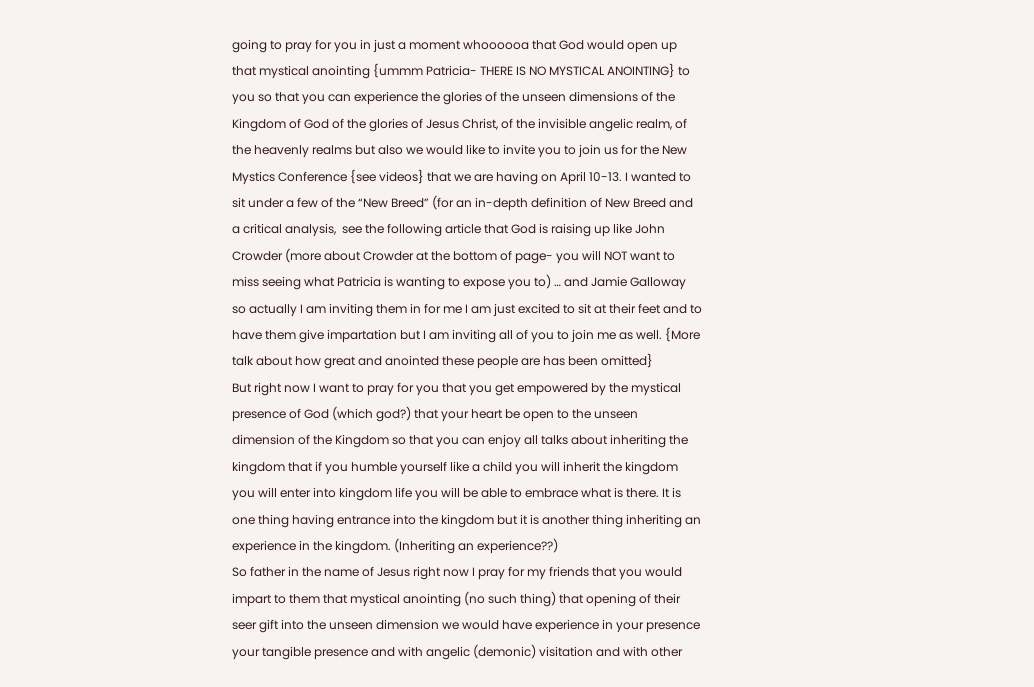going to pray for you in just a moment whoooooa that God would open up that mystical anointing {ummm Patricia- THERE IS NO MYSTICAL ANOINTING} to you so that you can experience the glories of the unseen dimensions of the Kingdom of God of the glories of Jesus Christ, of the invisible angelic realm, of the heavenly realms but also we would like to invite you to join us for the New Mystics Conference {see videos} that we are having on April 10-13. I wanted to sit under a few of the “New Breed” (for an in-depth definition of New Breed and a critical analysis,  see the following article that God is raising up like John Crowder (more about Crowder at the bottom of page- you will NOT want to miss seeing what Patricia is wanting to expose you to) … and Jamie Galloway so actually I am inviting them in for me I am just excited to sit at their feet and to have them give impartation but I am inviting all of you to join me as well. {More talk about how great and anointed these people are has been omitted}
But right now I want to pray for you that you get empowered by the mystical presence of God (which god?) that your heart be open to the unseen dimension of the Kingdom so that you can enjoy all talks about inheriting the kingdom that if you humble yourself like a child you will inherit the kingdom you will enter into kingdom life you will be able to embrace what is there. It is one thing having entrance into the kingdom but it is another thing inheriting an experience in the kingdom. (Inheriting an experience??)
So father in the name of Jesus right now I pray for my friends that you would impart to them that mystical anointing (no such thing) that opening of their seer gift into the unseen dimension we would have experience in your presence your tangible presence and with angelic (demonic) visitation and with other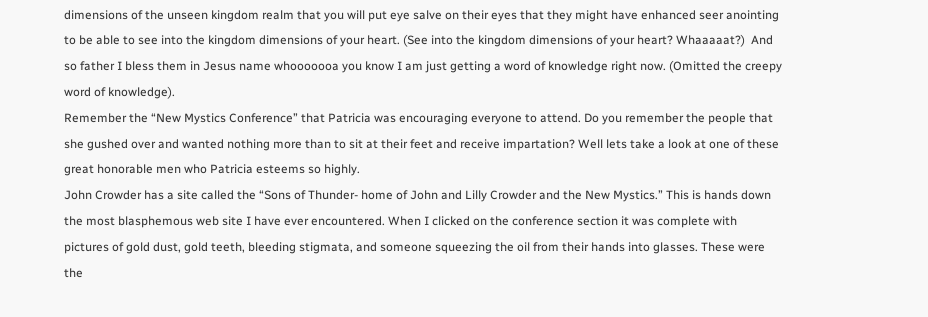dimensions of the unseen kingdom realm that you will put eye salve on their eyes that they might have enhanced seer anointing to be able to see into the kingdom dimensions of your heart. (See into the kingdom dimensions of your heart? Whaaaaat?)  And so father I bless them in Jesus name whooooooa you know I am just getting a word of knowledge right now. (Omitted the creepy word of knowledge).
Remember the “New Mystics Conference” that Patricia was encouraging everyone to attend. Do you remember the people that she gushed over and wanted nothing more than to sit at their feet and receive impartation? Well lets take a look at one of these great honorable men who Patricia esteems so highly.
John Crowder has a site called the “Sons of Thunder- home of John and Lilly Crowder and the New Mystics.” This is hands down the most blasphemous web site I have ever encountered. When I clicked on the conference section it was complete with pictures of gold dust, gold teeth, bleeding stigmata, and someone squeezing the oil from their hands into glasses. These were the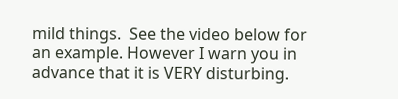mild things.  See the video below for an example. However I warn you in advance that it is VERY disturbing.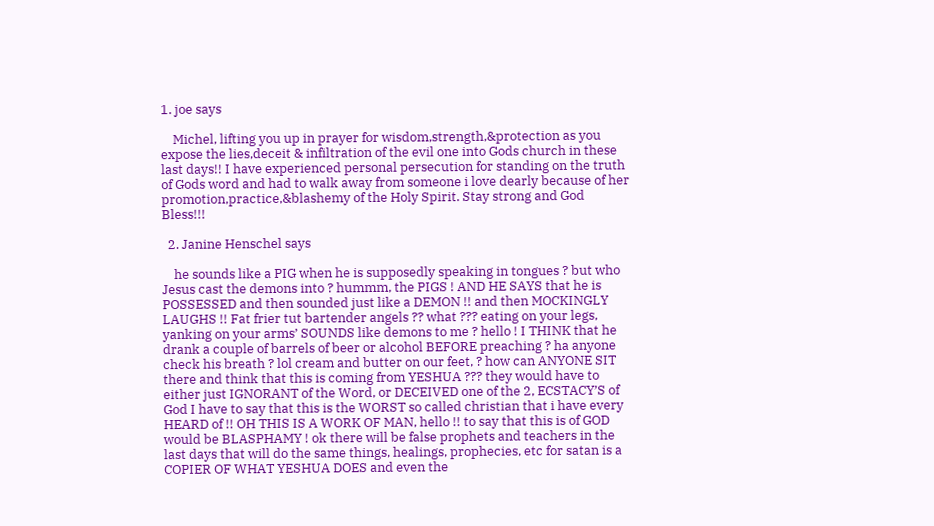1. joe says

    Michel, lifting you up in prayer for wisdom,strength,&protection as you expose the lies,deceit & infiltration of the evil one into Gods church in these last days!! I have experienced personal persecution for standing on the truth of Gods word and had to walk away from someone i love dearly because of her promotion,practice,&blashemy of the Holy Spirit. Stay strong and God Bless!!!

  2. Janine Henschel says

    he sounds like a PIG when he is supposedly speaking in tongues ? but who Jesus cast the demons into ? hummm, the PIGS ! AND HE SAYS that he is POSSESSED and then sounded just like a DEMON !! and then MOCKINGLY LAUGHS !! Fat frier tut bartender angels ?? what ??? eating on your legs, yanking on your arms’ SOUNDS like demons to me ? hello ! I THINK that he drank a couple of barrels of beer or alcohol BEFORE preaching ? ha anyone check his breath ? lol cream and butter on our feet, ? how can ANYONE SIT there and think that this is coming from YESHUA ??? they would have to either just IGNORANT of the Word, or DECEIVED one of the 2, ECSTACY’S of God I have to say that this is the WORST so called christian that i have every HEARD of !! OH THIS IS A WORK OF MAN, hello !! to say that this is of GOD would be BLASPHAMY ! ok there will be false prophets and teachers in the last days that will do the same things, healings, prophecies, etc for satan is a COPIER OF WHAT YESHUA DOES and even the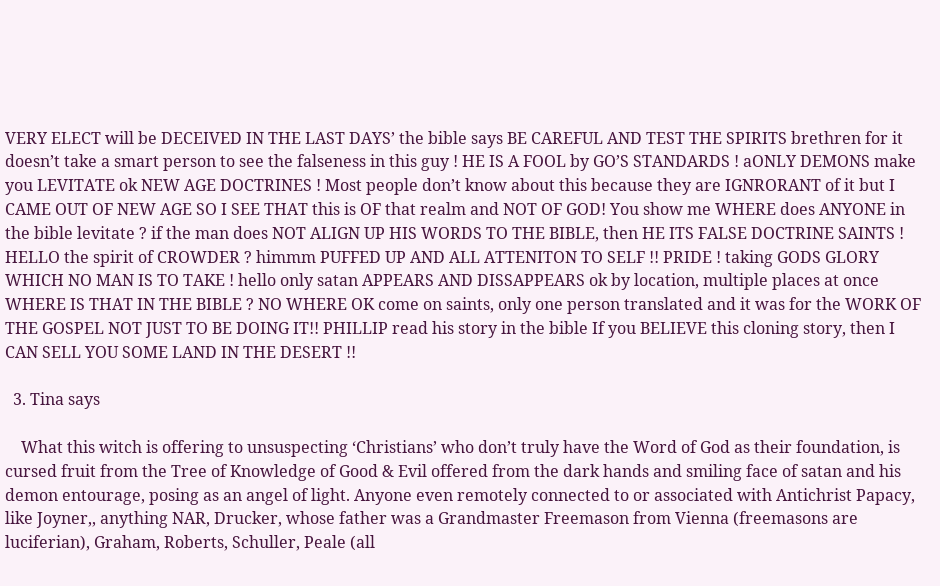VERY ELECT will be DECEIVED IN THE LAST DAYS’ the bible says BE CAREFUL AND TEST THE SPIRITS brethren for it doesn’t take a smart person to see the falseness in this guy ! HE IS A FOOL by GO’S STANDARDS ! aONLY DEMONS make you LEVITATE ok NEW AGE DOCTRINES ! Most people don’t know about this because they are IGNRORANT of it but I CAME OUT OF NEW AGE SO I SEE THAT this is OF that realm and NOT OF GOD! You show me WHERE does ANYONE in the bible levitate ? if the man does NOT ALIGN UP HIS WORDS TO THE BIBLE, then HE ITS FALSE DOCTRINE SAINTS ! HELLO the spirit of CROWDER ? himmm PUFFED UP AND ALL ATTENITON TO SELF !! PRIDE ! taking GODS GLORY WHICH NO MAN IS TO TAKE ! hello only satan APPEARS AND DISSAPPEARS ok by location, multiple places at once WHERE IS THAT IN THE BIBLE ? NO WHERE OK come on saints, only one person translated and it was for the WORK OF THE GOSPEL NOT JUST TO BE DOING IT!! PHILLIP read his story in the bible If you BELIEVE this cloning story, then I CAN SELL YOU SOME LAND IN THE DESERT !!

  3. Tina says

    What this witch is offering to unsuspecting ‘Christians’ who don’t truly have the Word of God as their foundation, is cursed fruit from the Tree of Knowledge of Good & Evil offered from the dark hands and smiling face of satan and his demon entourage, posing as an angel of light. Anyone even remotely connected to or associated with Antichrist Papacy, like Joyner,, anything NAR, Drucker, whose father was a Grandmaster Freemason from Vienna (freemasons are luciferian), Graham, Roberts, Schuller, Peale (all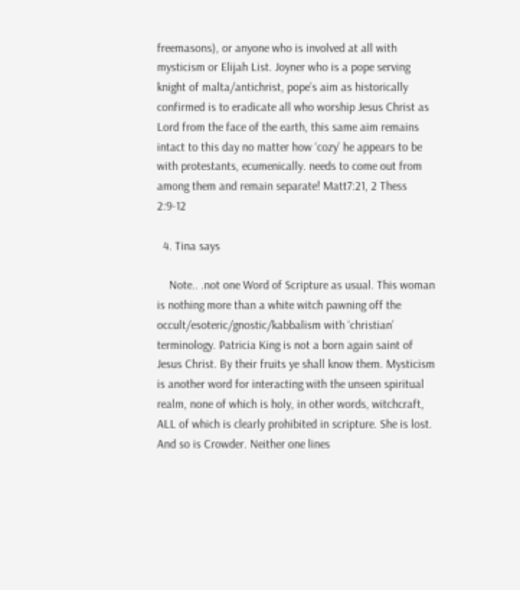freemasons), or anyone who is involved at all with mysticism or Elijah List. Joyner who is a pope serving knight of malta/antichrist, pope’s aim as historically confirmed is to eradicate all who worship Jesus Christ as Lord from the face of the earth, this same aim remains intact to this day no matter how ‘cozy’ he appears to be with protestants, ecumenically. needs to come out from among them and remain separate! Matt7:21, 2 Thess 2:9-12

  4. Tina says

    Note.. .not one Word of Scripture as usual. This woman is nothing more than a white witch pawning off the occult/esoteric/gnostic/kabbalism with ‘christian’ terminology. Patricia King is not a born again saint of Jesus Christ. By their fruits ye shall know them. Mysticism is another word for interacting with the unseen spiritual realm, none of which is holy, in other words, witchcraft, ALL of which is clearly prohibited in scripture. She is lost. And so is Crowder. Neither one lines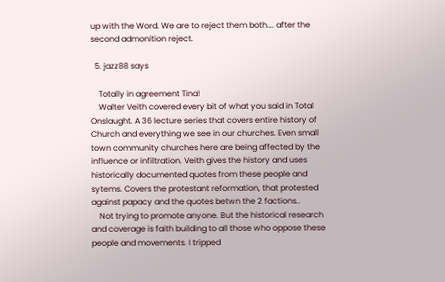up with the Word. We are to reject them both…. after the second admonition reject.

  5. jazz88 says

    Totally in agreement Tina!
    Walter Veith covered every bit of what you said in Total Onslaught. A 36 lecture series that covers entire history of Church and everything we see in our churches. Even small town community churches here are being affected by the influence or infiltration. Veith gives the history and uses historically documented quotes from these people and sytems. Covers the protestant reformation, that protested against papacy and the quotes betwn the 2 factions..
    Not trying to promote anyone. But the historical research and coverage is faith building to all those who oppose these people and movements. I tripped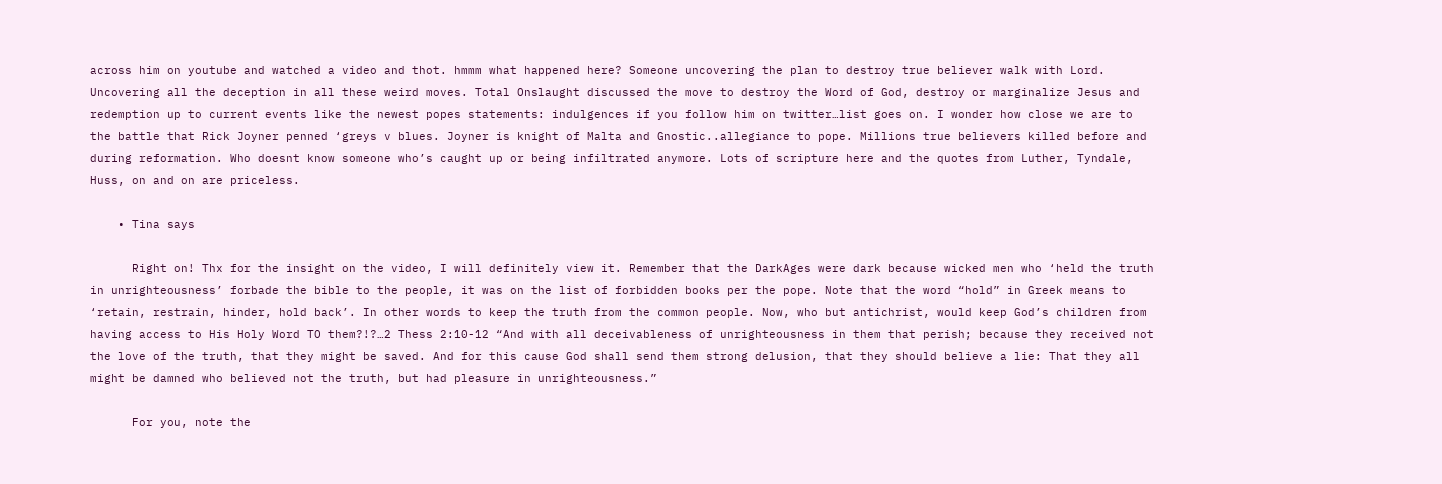across him on youtube and watched a video and thot. hmmm what happened here? Someone uncovering the plan to destroy true believer walk with Lord. Uncovering all the deception in all these weird moves. Total Onslaught discussed the move to destroy the Word of God, destroy or marginalize Jesus and redemption up to current events like the newest popes statements: indulgences if you follow him on twitter…list goes on. I wonder how close we are to the battle that Rick Joyner penned ‘greys v blues. Joyner is knight of Malta and Gnostic..allegiance to pope. Millions true believers killed before and during reformation. Who doesnt know someone who’s caught up or being infiltrated anymore. Lots of scripture here and the quotes from Luther, Tyndale, Huss, on and on are priceless.

    • Tina says

      Right on! Thx for the insight on the video, I will definitely view it. Remember that the DarkAges were dark because wicked men who ‘held the truth in unrighteousness’ forbade the bible to the people, it was on the list of forbidden books per the pope. Note that the word “hold” in Greek means to ‘retain, restrain, hinder, hold back’. In other words to keep the truth from the common people. Now, who but antichrist, would keep God’s children from having access to His Holy Word TO them?!?…2 Thess 2:10-12 “And with all deceivableness of unrighteousness in them that perish; because they received not the love of the truth, that they might be saved. And for this cause God shall send them strong delusion, that they should believe a lie: That they all might be damned who believed not the truth, but had pleasure in unrighteousness.”

      For you, note the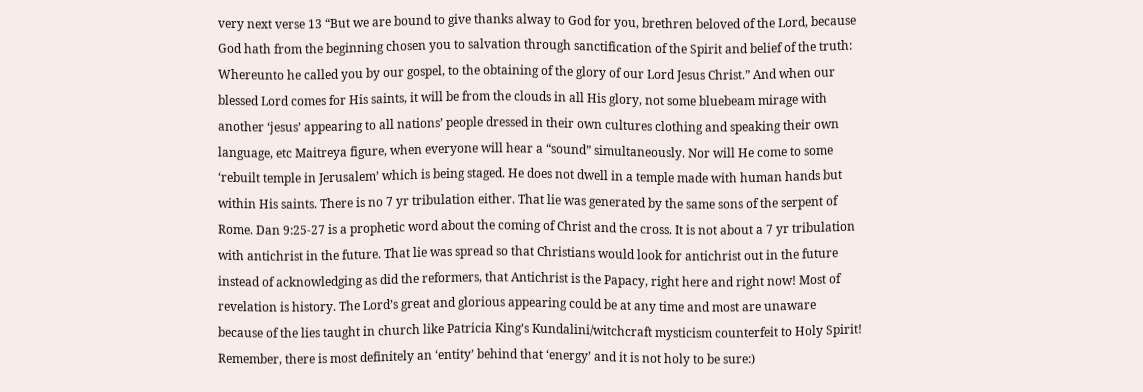very next verse 13 “But we are bound to give thanks alway to God for you, brethren beloved of the Lord, because God hath from the beginning chosen you to salvation through sanctification of the Spirit and belief of the truth: Whereunto he called you by our gospel, to the obtaining of the glory of our Lord Jesus Christ.” And when our blessed Lord comes for His saints, it will be from the clouds in all His glory, not some bluebeam mirage with another ‘jesus’ appearing to all nations’ people dressed in their own cultures clothing and speaking their own language, etc Maitreya figure, when everyone will hear a “sound” simultaneously. Nor will He come to some ‘rebuilt temple in Jerusalem’ which is being staged. He does not dwell in a temple made with human hands but within His saints. There is no 7 yr tribulation either. That lie was generated by the same sons of the serpent of Rome. Dan 9:25-27 is a prophetic word about the coming of Christ and the cross. It is not about a 7 yr tribulation with antichrist in the future. That lie was spread so that Christians would look for antichrist out in the future instead of acknowledging as did the reformers, that Antichrist is the Papacy, right here and right now! Most of revelation is history. The Lord’s great and glorious appearing could be at any time and most are unaware because of the lies taught in church like Patricia King’s Kundalini/witchcraft mysticism counterfeit to Holy Spirit! Remember, there is most definitely an ‘entity’ behind that ‘energy’ and it is not holy to be sure:)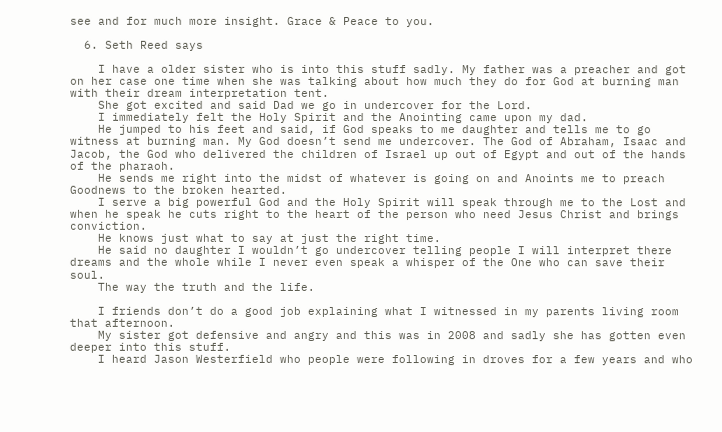see and for much more insight. Grace & Peace to you.

  6. Seth Reed says

    I have a older sister who is into this stuff sadly. My father was a preacher and got on her case one time when she was talking about how much they do for God at burning man with their dream interpretation tent.
    She got excited and said Dad we go in undercover for the Lord.
    I immediately felt the Holy Spirit and the Anointing came upon my dad.
    He jumped to his feet and said, if God speaks to me daughter and tells me to go witness at burning man. My God doesn’t send me undercover. The God of Abraham, Isaac and Jacob, the God who delivered the children of Israel up out of Egypt and out of the hands of the pharaoh.
    He sends me right into the midst of whatever is going on and Anoints me to preach Goodnews to the broken hearted.
    I serve a big powerful God and the Holy Spirit will speak through me to the Lost and when he speak he cuts right to the heart of the person who need Jesus Christ and brings conviction.
    He knows just what to say at just the right time.
    He said no daughter I wouldn’t go undercover telling people I will interpret there dreams and the whole while I never even speak a whisper of the One who can save their soul.
    The way the truth and the life.

    I friends don’t do a good job explaining what I witnessed in my parents living room that afternoon.
    My sister got defensive and angry and this was in 2008 and sadly she has gotten even deeper into this stuff.
    I heard Jason Westerfield who people were following in droves for a few years and who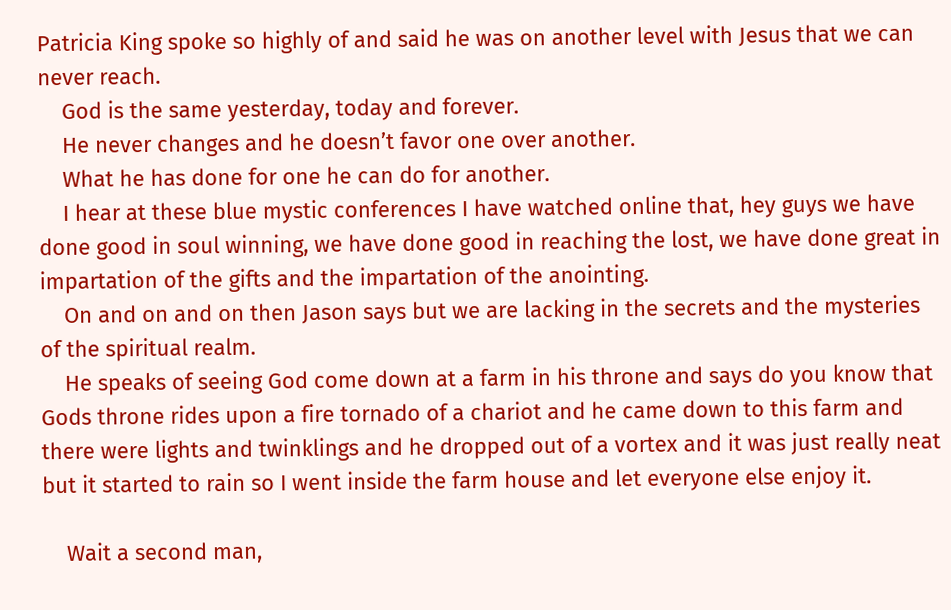Patricia King spoke so highly of and said he was on another level with Jesus that we can never reach.
    God is the same yesterday, today and forever.
    He never changes and he doesn’t favor one over another.
    What he has done for one he can do for another.
    I hear at these blue mystic conferences I have watched online that, hey guys we have done good in soul winning, we have done good in reaching the lost, we have done great in impartation of the gifts and the impartation of the anointing.
    On and on and on then Jason says but we are lacking in the secrets and the mysteries of the spiritual realm.
    He speaks of seeing God come down at a farm in his throne and says do you know that Gods throne rides upon a fire tornado of a chariot and he came down to this farm and there were lights and twinklings and he dropped out of a vortex and it was just really neat but it started to rain so I went inside the farm house and let everyone else enjoy it.

    Wait a second man,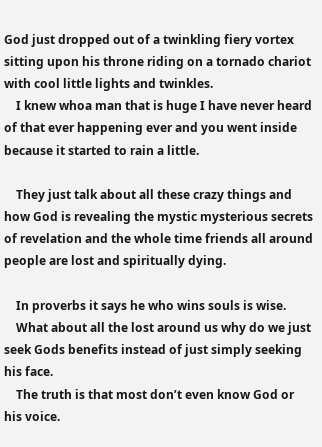God just dropped out of a twinkling fiery vortex sitting upon his throne riding on a tornado chariot with cool little lights and twinkles.
    I knew whoa man that is huge I have never heard of that ever happening ever and you went inside because it started to rain a little.

    They just talk about all these crazy things and how God is revealing the mystic mysterious secrets of revelation and the whole time friends all around people are lost and spiritually dying.

    In proverbs it says he who wins souls is wise.
    What about all the lost around us why do we just seek Gods benefits instead of just simply seeking his face.
    The truth is that most don’t even know God or his voice.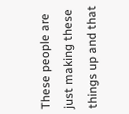These people are just making these things up and that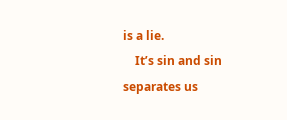is a lie.
    It’s sin and sin separates us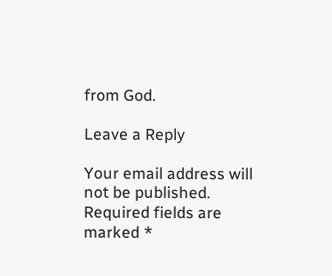from God.

Leave a Reply

Your email address will not be published. Required fields are marked *